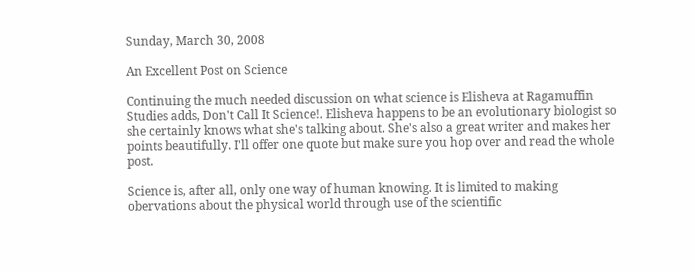Sunday, March 30, 2008

An Excellent Post on Science

Continuing the much needed discussion on what science is Elisheva at Ragamuffin Studies adds, Don't Call It Science!. Elisheva happens to be an evolutionary biologist so she certainly knows what she's talking about. She's also a great writer and makes her points beautifully. I'll offer one quote but make sure you hop over and read the whole post.

Science is, after all, only one way of human knowing. It is limited to making obervations about the physical world through use of the scientific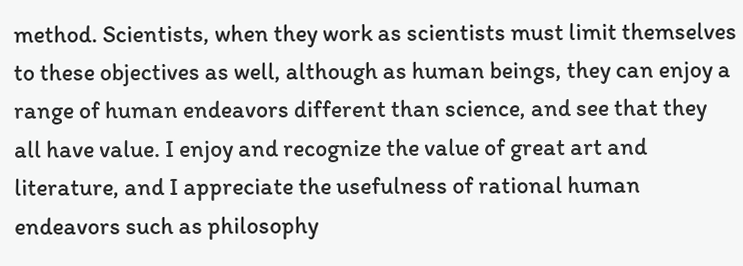method. Scientists, when they work as scientists must limit themselves to these objectives as well, although as human beings, they can enjoy a range of human endeavors different than science, and see that they all have value. I enjoy and recognize the value of great art and literature, and I appreciate the usefulness of rational human endeavors such as philosophy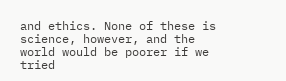and ethics. None of these is science, however, and the world would be poorer if we tried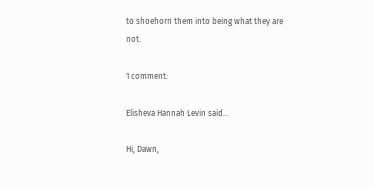to shoehorn them into being what they are not.

1 comment:

Elisheva Hannah Levin said...

Hi, Dawn,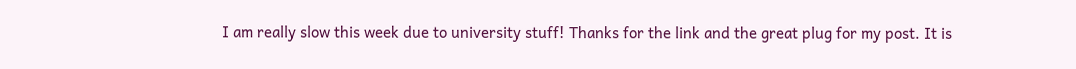I am really slow this week due to university stuff! Thanks for the link and the great plug for my post. It is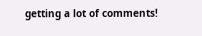getting a lot of comments!